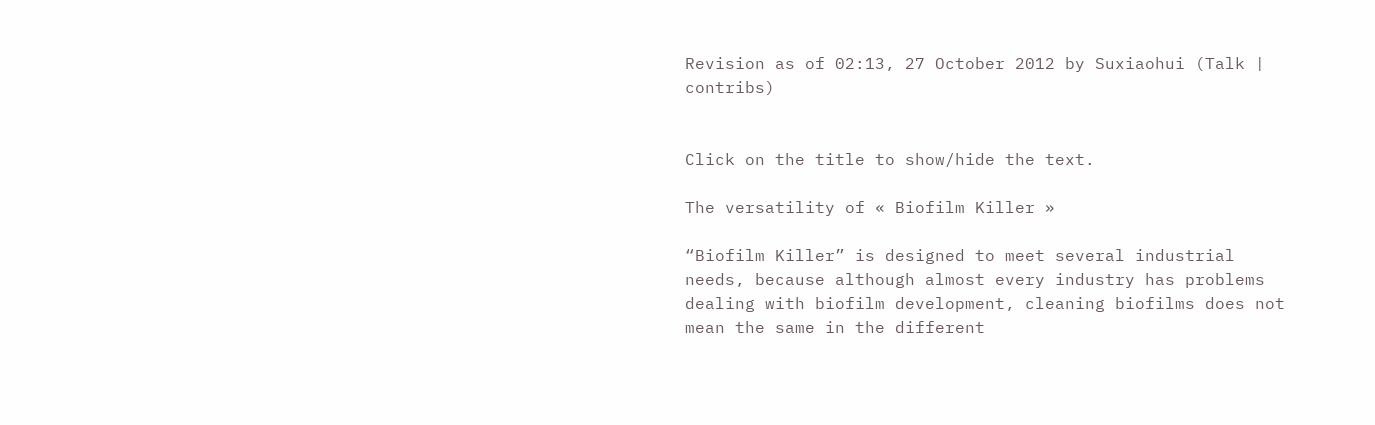Revision as of 02:13, 27 October 2012 by Suxiaohui (Talk | contribs)


Click on the title to show/hide the text.

The versatility of « Biofilm Killer »

“Biofilm Killer” is designed to meet several industrial needs, because although almost every industry has problems dealing with biofilm development, cleaning biofilms does not mean the same in the different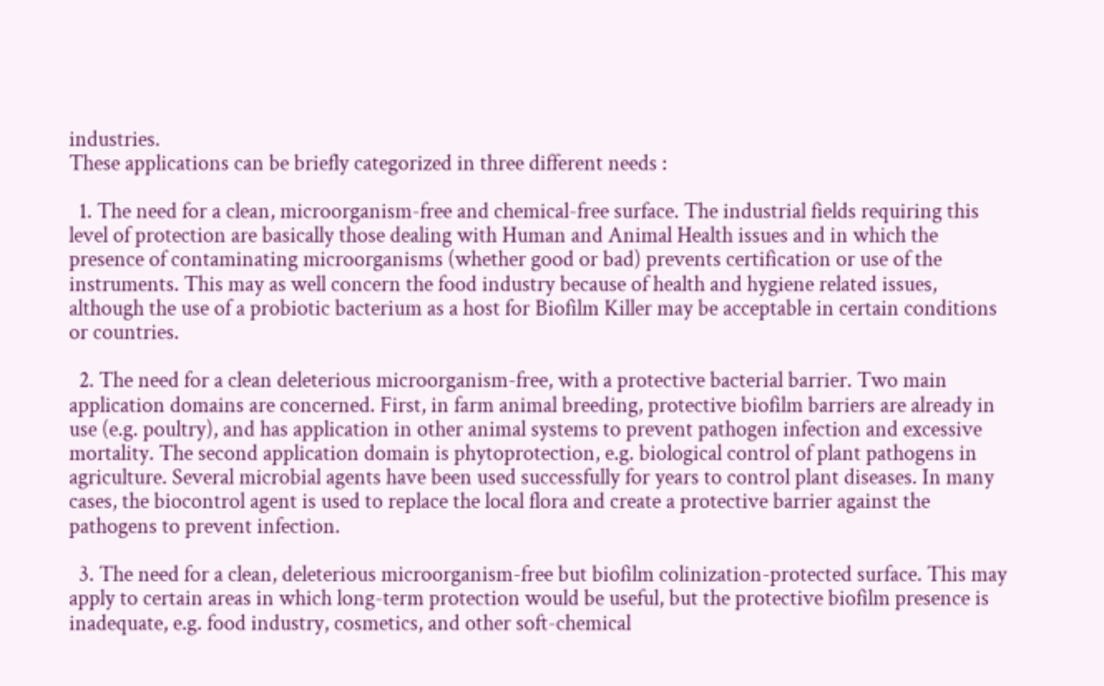industries.
These applications can be briefly categorized in three different needs :

  1. The need for a clean, microorganism-free and chemical-free surface. The industrial fields requiring this level of protection are basically those dealing with Human and Animal Health issues and in which the presence of contaminating microorganisms (whether good or bad) prevents certification or use of the instruments. This may as well concern the food industry because of health and hygiene related issues, although the use of a probiotic bacterium as a host for Biofilm Killer may be acceptable in certain conditions or countries.

  2. The need for a clean deleterious microorganism-free, with a protective bacterial barrier. Two main application domains are concerned. First, in farm animal breeding, protective biofilm barriers are already in use (e.g. poultry), and has application in other animal systems to prevent pathogen infection and excessive mortality. The second application domain is phytoprotection, e.g. biological control of plant pathogens in agriculture. Several microbial agents have been used successfully for years to control plant diseases. In many cases, the biocontrol agent is used to replace the local flora and create a protective barrier against the pathogens to prevent infection.

  3. The need for a clean, deleterious microorganism-free but biofilm colinization-protected surface. This may apply to certain areas in which long-term protection would be useful, but the protective biofilm presence is inadequate, e.g. food industry, cosmetics, and other soft-chemical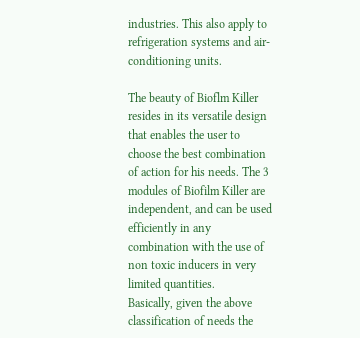industries. This also apply to refrigeration systems and air-conditioning units.

The beauty of Bioflm Killer resides in its versatile design that enables the user to choose the best combination of action for his needs. The 3 modules of Biofilm Killer are independent, and can be used efficiently in any combination with the use of non toxic inducers in very limited quantities.
Basically, given the above classification of needs the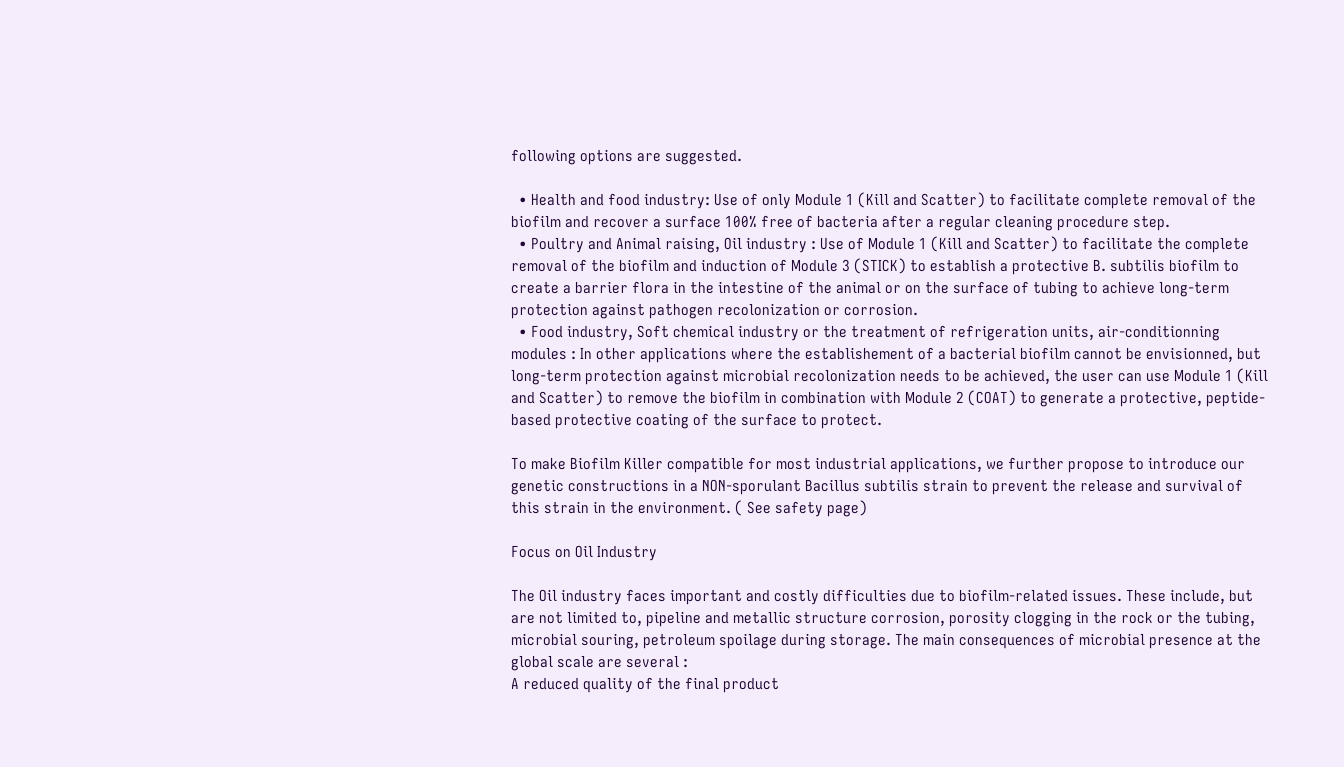following options are suggested.

  • Health and food industry: Use of only Module 1 (Kill and Scatter) to facilitate complete removal of the biofilm and recover a surface 100% free of bacteria after a regular cleaning procedure step.
  • Poultry and Animal raising, Oil industry : Use of Module 1 (Kill and Scatter) to facilitate the complete removal of the biofilm and induction of Module 3 (STICK) to establish a protective B. subtilis biofilm to create a barrier flora in the intestine of the animal or on the surface of tubing to achieve long-term protection against pathogen recolonization or corrosion.
  • Food industry, Soft chemical industry or the treatment of refrigeration units, air-conditionning modules : In other applications where the establishement of a bacterial biofilm cannot be envisionned, but long-term protection against microbial recolonization needs to be achieved, the user can use Module 1 (Kill and Scatter) to remove the biofilm in combination with Module 2 (COAT) to generate a protective, peptide-based protective coating of the surface to protect.

To make Biofilm Killer compatible for most industrial applications, we further propose to introduce our genetic constructions in a NON-sporulant Bacillus subtilis strain to prevent the release and survival of this strain in the environment. ( See safety page)

Focus on Oil Industry

The Oil industry faces important and costly difficulties due to biofilm-related issues. These include, but are not limited to, pipeline and metallic structure corrosion, porosity clogging in the rock or the tubing, microbial souring, petroleum spoilage during storage. The main consequences of microbial presence at the global scale are several :
A reduced quality of the final product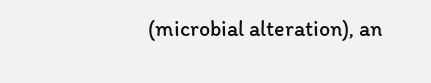(microbial alteration), an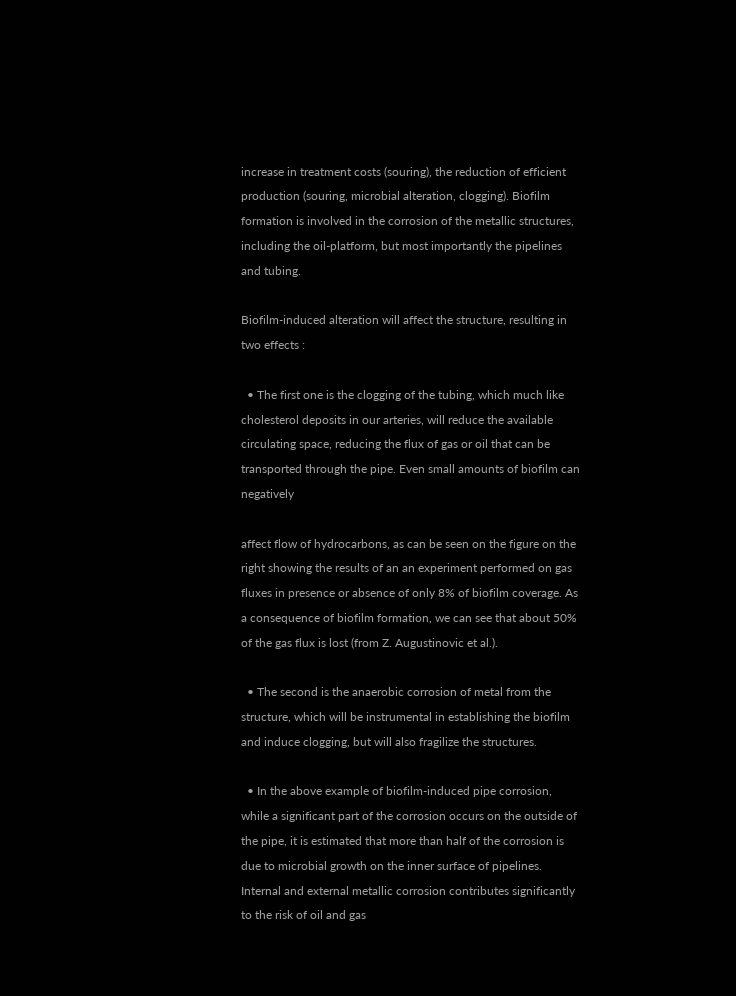increase in treatment costs (souring), the reduction of efficient production (souring, microbial alteration, clogging). Biofilm formation is involved in the corrosion of the metallic structures, including the oil-platform, but most importantly the pipelines and tubing.

Biofilm-induced alteration will affect the structure, resulting in two effects :

  • The first one is the clogging of the tubing, which much like cholesterol deposits in our arteries, will reduce the available circulating space, reducing the flux of gas or oil that can be transported through the pipe. Even small amounts of biofilm can negatively

affect flow of hydrocarbons, as can be seen on the figure on the right showing the results of an an experiment performed on gas fluxes in presence or absence of only 8% of biofilm coverage. As a consequence of biofilm formation, we can see that about 50% of the gas flux is lost (from Z. Augustinovic et al.).

  • The second is the anaerobic corrosion of metal from the structure, which will be instrumental in establishing the biofilm and induce clogging, but will also fragilize the structures.

  • In the above example of biofilm-induced pipe corrosion, while a significant part of the corrosion occurs on the outside of the pipe, it is estimated that more than half of the corrosion is due to microbial growth on the inner surface of pipelines. Internal and external metallic corrosion contributes significantly to the risk of oil and gas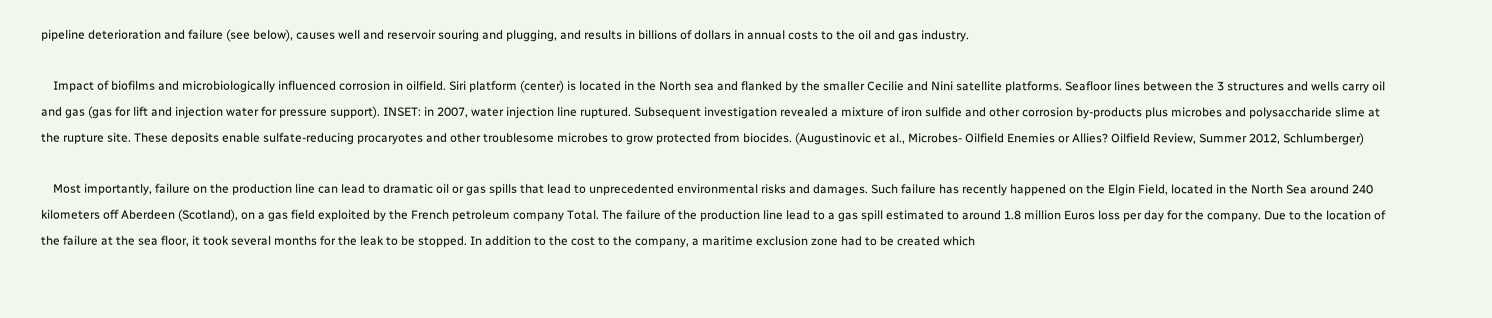pipeline deterioration and failure (see below), causes well and reservoir souring and plugging, and results in billions of dollars in annual costs to the oil and gas industry.

    Impact of biofilms and microbiologically influenced corrosion in oilfield. Siri platform (center) is located in the North sea and flanked by the smaller Cecilie and Nini satellite platforms. Seafloor lines between the 3 structures and wells carry oil and gas (gas for lift and injection water for pressure support). INSET: in 2007, water injection line ruptured. Subsequent investigation revealed a mixture of iron sulfide and other corrosion by-products plus microbes and polysaccharide slime at the rupture site. These deposits enable sulfate-reducing procaryotes and other troublesome microbes to grow protected from biocides. (Augustinovic et al., Microbes- Oilfield Enemies or Allies? Oilfield Review, Summer 2012, Schlumberger)

    Most importantly, failure on the production line can lead to dramatic oil or gas spills that lead to unprecedented environmental risks and damages. Such failure has recently happened on the Elgin Field, located in the North Sea around 240 kilometers off Aberdeen (Scotland), on a gas field exploited by the French petroleum company Total. The failure of the production line lead to a gas spill estimated to around 1.8 million Euros loss per day for the company. Due to the location of the failure at the sea floor, it took several months for the leak to be stopped. In addition to the cost to the company, a maritime exclusion zone had to be created which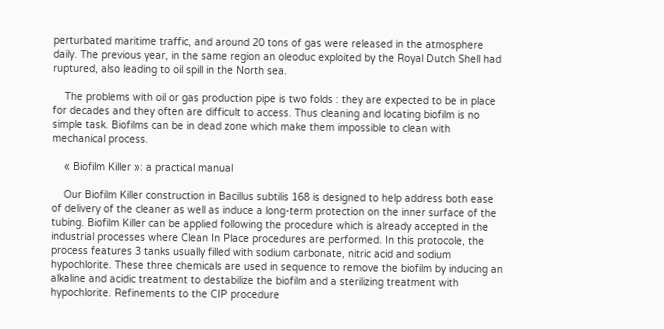perturbated maritime traffic, and around 20 tons of gas were released in the atmosphere daily. The previous year, in the same region an oleoduc exploited by the Royal Dutch Shell had ruptured, also leading to oil spill in the North sea.

    The problems with oil or gas production pipe is two folds : they are expected to be in place for decades and they often are difficult to access. Thus cleaning and locating biofilm is no simple task. Biofilms can be in dead zone which make them impossible to clean with mechanical process.

    « Biofilm Killer »: a practical manual

    Our Biofilm Killer construction in Bacillus subtilis 168 is designed to help address both ease of delivery of the cleaner as well as induce a long-term protection on the inner surface of the tubing. Biofilm Killer can be applied following the procedure which is already accepted in the industrial processes where Clean In Place procedures are performed. In this protocole, the process features 3 tanks usually filled with sodium carbonate, nitric acid and sodium hypochlorite. These three chemicals are used in sequence to remove the biofilm by inducing an alkaline and acidic treatment to destabilize the biofilm and a sterilizing treatment with hypochlorite. Refinements to the CIP procedure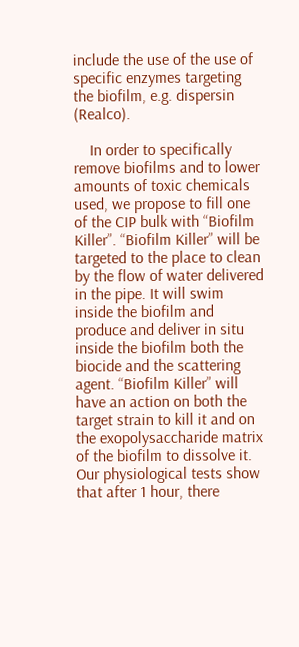include the use of the use of specific enzymes targeting the biofilm, e.g. dispersin (Realco).

    In order to specifically remove biofilms and to lower amounts of toxic chemicals used, we propose to fill one of the CIP bulk with “Biofilm Killer”. “Biofilm Killer” will be targeted to the place to clean by the flow of water delivered in the pipe. It will swim inside the biofilm and produce and deliver in situ inside the biofilm both the biocide and the scattering agent. “Biofilm Killer” will have an action on both the target strain to kill it and on the exopolysaccharide matrix of the biofilm to dissolve it. Our physiological tests show that after 1 hour, there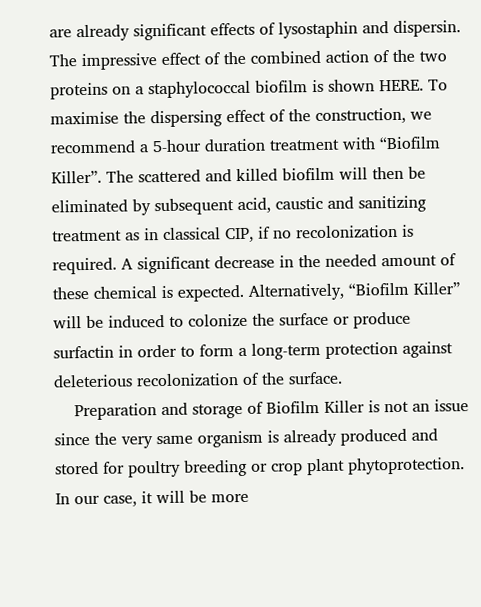are already significant effects of lysostaphin and dispersin. The impressive effect of the combined action of the two proteins on a staphylococcal biofilm is shown HERE. To maximise the dispersing effect of the construction, we recommend a 5-hour duration treatment with “Biofilm Killer”. The scattered and killed biofilm will then be eliminated by subsequent acid, caustic and sanitizing treatment as in classical CIP, if no recolonization is required. A significant decrease in the needed amount of these chemical is expected. Alternatively, “Biofilm Killer” will be induced to colonize the surface or produce surfactin in order to form a long-term protection against deleterious recolonization of the surface.
    Preparation and storage of Biofilm Killer is not an issue since the very same organism is already produced and stored for poultry breeding or crop plant phytoprotection. In our case, it will be more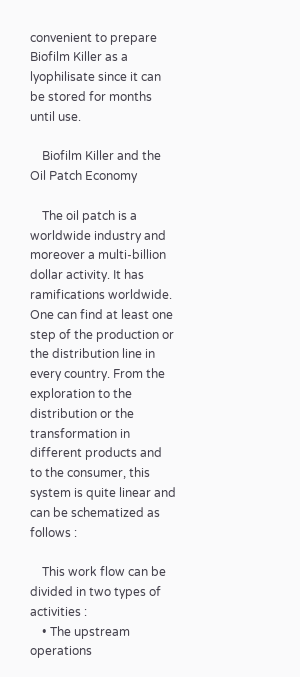convenient to prepare Biofilm Killer as a lyophilisate since it can be stored for months until use.

    Biofilm Killer and the Oil Patch Economy

    The oil patch is a worldwide industry and moreover a multi-billion dollar activity. It has ramifications worldwide. One can find at least one step of the production or the distribution line in every country. From the exploration to the distribution or the transformation in different products and to the consumer, this system is quite linear and can be schematized as follows :

    This work flow can be divided in two types of activities :
    • The upstream operations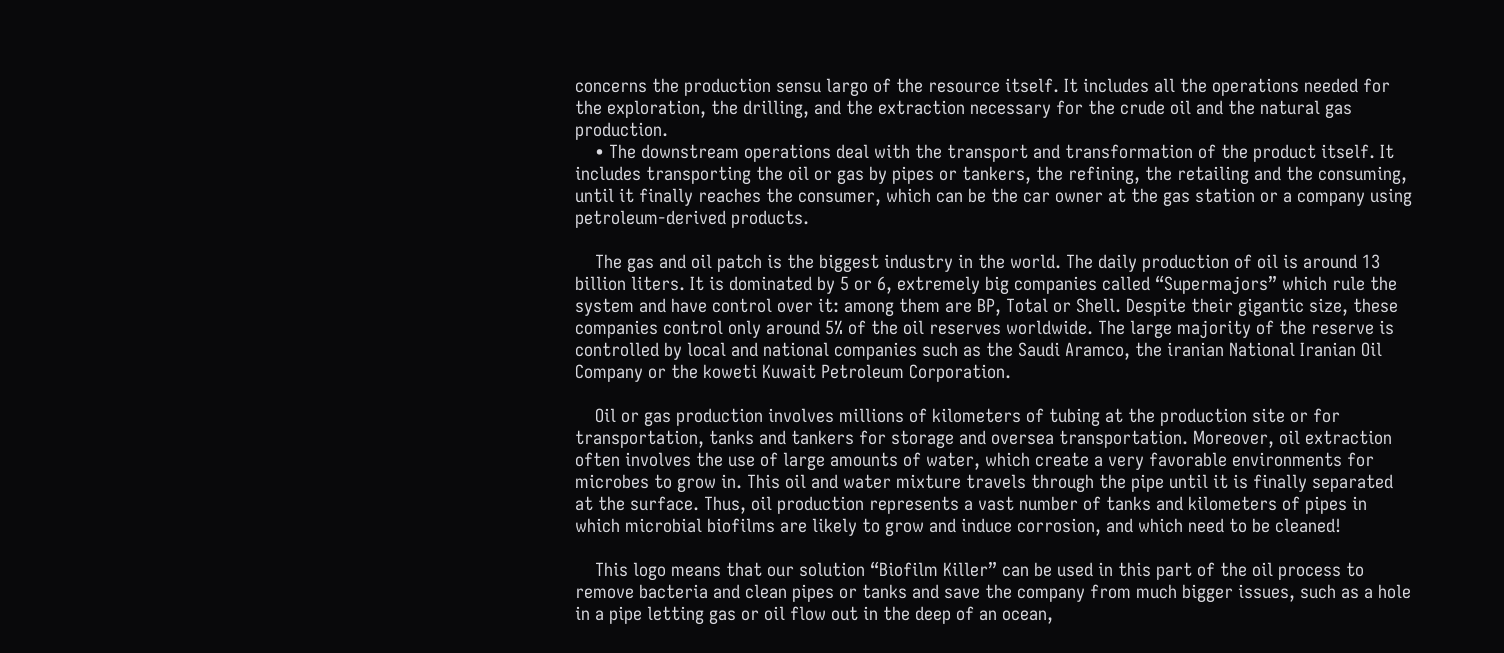concerns the production sensu largo of the resource itself. It includes all the operations needed for the exploration, the drilling, and the extraction necessary for the crude oil and the natural gas production.
    • The downstream operations deal with the transport and transformation of the product itself. It includes transporting the oil or gas by pipes or tankers, the refining, the retailing and the consuming, until it finally reaches the consumer, which can be the car owner at the gas station or a company using petroleum-derived products.

    The gas and oil patch is the biggest industry in the world. The daily production of oil is around 13 billion liters. It is dominated by 5 or 6, extremely big companies called “Supermajors” which rule the system and have control over it: among them are BP, Total or Shell. Despite their gigantic size, these companies control only around 5% of the oil reserves worldwide. The large majority of the reserve is controlled by local and national companies such as the Saudi Aramco, the iranian National Iranian Oil Company or the koweti Kuwait Petroleum Corporation.

    Oil or gas production involves millions of kilometers of tubing at the production site or for transportation, tanks and tankers for storage and oversea transportation. Moreover, oil extraction often involves the use of large amounts of water, which create a very favorable environments for microbes to grow in. This oil and water mixture travels through the pipe until it is finally separated at the surface. Thus, oil production represents a vast number of tanks and kilometers of pipes in which microbial biofilms are likely to grow and induce corrosion, and which need to be cleaned!

    This logo means that our solution “Biofilm Killer” can be used in this part of the oil process to remove bacteria and clean pipes or tanks and save the company from much bigger issues, such as a hole in a pipe letting gas or oil flow out in the deep of an ocean,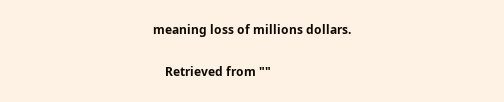meaning loss of millions dollars.

    Retrieved from ""